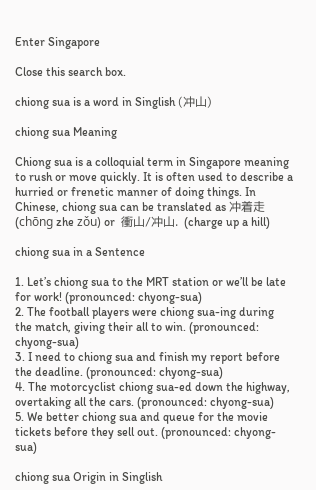Enter Singapore

Close this search box.

chiong sua is a word in Singlish (冲山)

chiong sua Meaning

Chiong sua is a colloquial term in Singapore meaning to rush or move quickly. It is often used to describe a hurried or frenetic manner of doing things. In Chinese, chiong sua can be translated as 冲着走 (chōng zhe zǒu) or  衝山/冲山.  (charge up a hill)

chiong sua in a Sentence

1. Let’s chiong sua to the MRT station or we’ll be late for work! (pronounced: chyong-sua)
2. The football players were chiong sua-ing during the match, giving their all to win. (pronounced: chyong-sua)
3. I need to chiong sua and finish my report before the deadline. (pronounced: chyong-sua)
4. The motorcyclist chiong sua-ed down the highway, overtaking all the cars. (pronounced: chyong-sua)
5. We better chiong sua and queue for the movie tickets before they sell out. (pronounced: chyong-sua)

chiong sua Origin in Singlish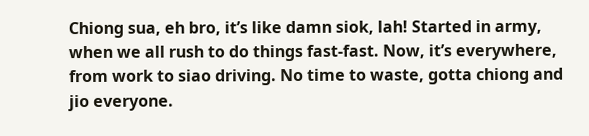Chiong sua, eh bro, it’s like damn siok, lah! Started in army, when we all rush to do things fast-fast. Now, it’s everywhere, from work to siao driving. No time to waste, gotta chiong and jio everyone.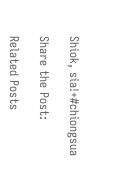Shiok, sia!+#chiongsua

Share the Post:

Related Posts